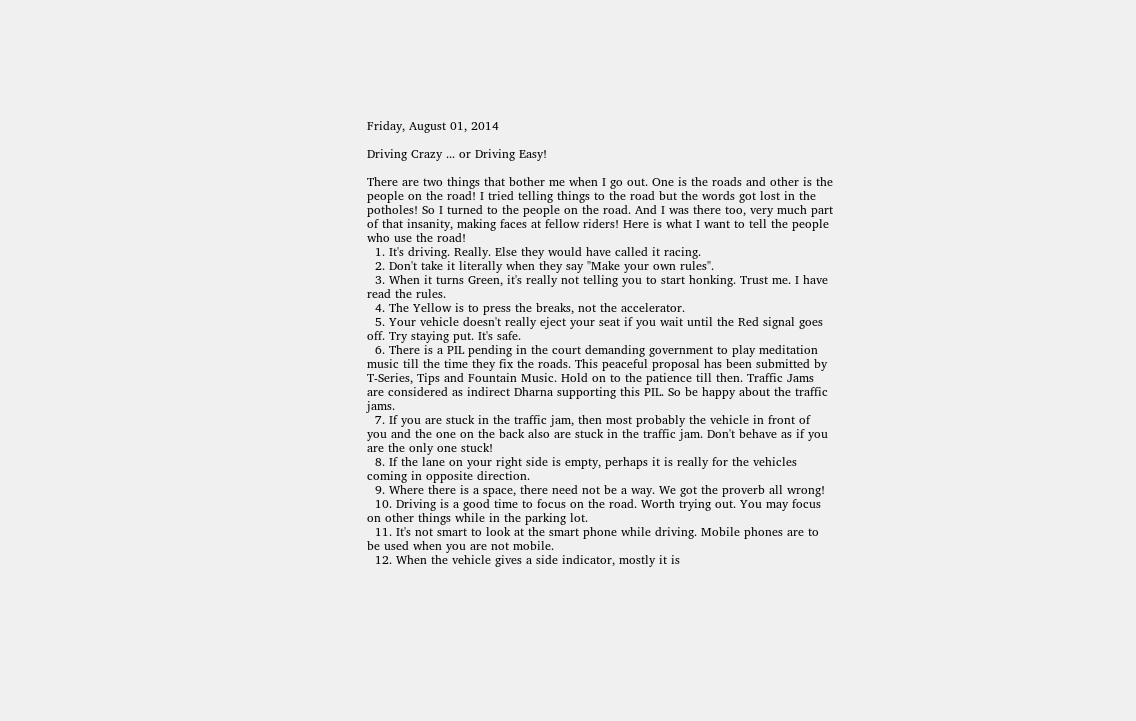Friday, August 01, 2014

Driving Crazy ... or Driving Easy!

There are two things that bother me when I go out. One is the roads and other is the people on the road! I tried telling things to the road but the words got lost in the potholes! So I turned to the people on the road. And I was there too, very much part of that insanity, making faces at fellow riders! Here is what I want to tell the people who use the road!
  1. It's driving. Really. Else they would have called it racing.
  2. Don't take it literally when they say "Make your own rules".
  3. When it turns Green, it's really not telling you to start honking. Trust me. I have read the rules.
  4. The Yellow is to press the breaks, not the accelerator.
  5. Your vehicle doesn't really eject your seat if you wait until the Red signal goes off. Try staying put. It's safe.
  6. There is a PIL pending in the court demanding government to play meditation music till the time they fix the roads. This peaceful proposal has been submitted by T-Series, Tips and Fountain Music. Hold on to the patience till then. Traffic Jams are considered as indirect Dharna supporting this PIL. So be happy about the traffic jams.
  7. If you are stuck in the traffic jam, then most probably the vehicle in front of you and the one on the back also are stuck in the traffic jam. Don't behave as if you are the only one stuck!
  8. If the lane on your right side is empty, perhaps it is really for the vehicles coming in opposite direction.
  9. Where there is a space, there need not be a way. We got the proverb all wrong!
  10. Driving is a good time to focus on the road. Worth trying out. You may focus on other things while in the parking lot.
  11. It's not smart to look at the smart phone while driving. Mobile phones are to be used when you are not mobile.
  12. When the vehicle gives a side indicator, mostly it is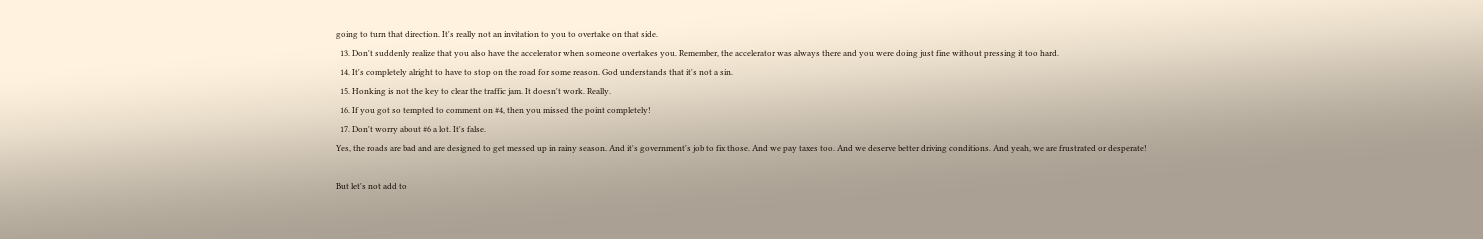going to turn that direction. It's really not an invitation to you to overtake on that side.
  13. Don't suddenly realize that you also have the accelerator when someone overtakes you. Remember, the accelerator was always there and you were doing just fine without pressing it too hard.
  14. It's completely alright to have to stop on the road for some reason. God understands that it's not a sin.
  15. Honking is not the key to clear the traffic jam. It doesn't work. Really.
  16. If you got so tempted to comment on #4, then you missed the point completely!
  17. Don't worry about #6 a lot. It's false.
Yes, the roads are bad and are designed to get messed up in rainy season. And it's government's job to fix those. And we pay taxes too. And we deserve better driving conditions. And yeah, we are frustrated or desperate!

But let's not add to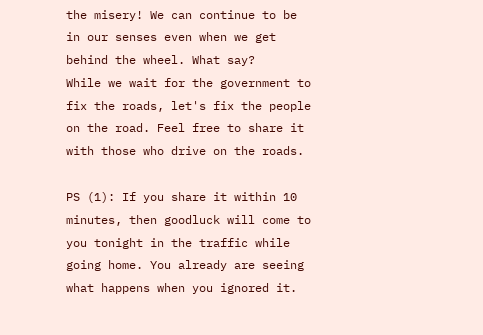the misery! We can continue to be in our senses even when we get behind the wheel. What say?
While we wait for the government to fix the roads, let's fix the people on the road. Feel free to share it with those who drive on the roads.

PS (1): If you share it within 10 minutes, then goodluck will come to you tonight in the traffic while going home. You already are seeing what happens when you ignored it.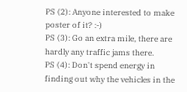PS (2): Anyone interested to make poster of it? :-)
PS (3): Go an extra mile, there are hardly any traffic jams there.
PS (4): Don't spend energy in finding out why the vehicles in the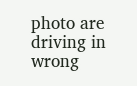photo are driving in wrong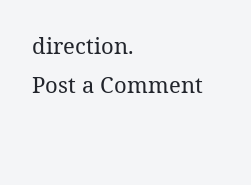direction.
Post a Comment